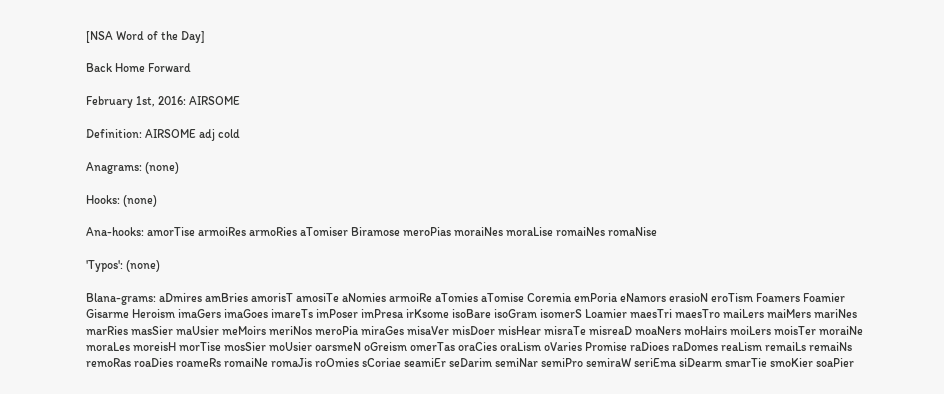[NSA Word of the Day]

Back Home Forward

February 1st, 2016: AIRSOME

Definition: AIRSOME adj cold

Anagrams: (none)

Hooks: (none)

Ana-hooks: amorTise armoiRes armoRies aTomiser Biramose meroPias moraiNes moraLise romaiNes romaNise

'Typos': (none)

Blana-grams: aDmires amBries amorisT amosiTe aNomies armoiRe aTomies aTomise Coremia emPoria eNamors erasioN eroTism Foamers Foamier Gisarme Heroism imaGers imaGoes imareTs imPoser imPresa irKsome isoBare isoGram isomerS Loamier maesTri maesTro maiLers maiMers mariNes marRies masSier maUsier meMoirs meriNos meroPia miraGes misaVer misDoer misHear misraTe misreaD moaNers moHairs moiLers moisTer moraiNe moraLes moreisH morTise mosSier moUsier oarsmeN oGreism omerTas oraCies oraLism oVaries Promise raDioes raDomes reaLism remaiLs remaiNs remoRas roaDies roameRs romaiNe romaJis roOmies sCoriae seamiEr seDarim semiNar semiPro semiraW seriEma siDearm smarTie smoKier soaPier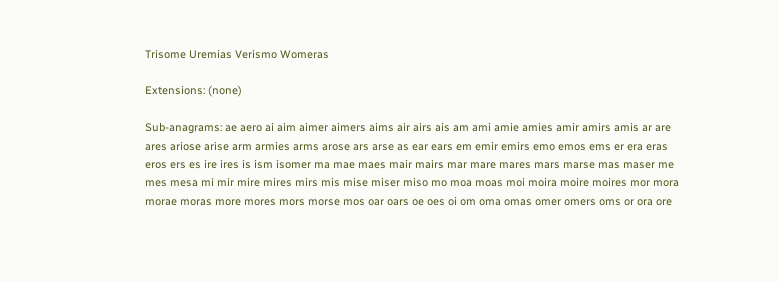Trisome Uremias Verismo Womeras

Extensions: (none)

Sub-anagrams: ae aero ai aim aimer aimers aims air airs ais am ami amie amies amir amirs amis ar are ares ariose arise arm armies arms arose ars arse as ear ears em emir emirs emo emos ems er era eras eros ers es ire ires is ism isomer ma mae maes mair mairs mar mare mares mars marse mas maser me mes mesa mi mir mire mires mirs mis mise miser miso mo moa moas moi moira moire moires mor mora morae moras more mores mors morse mos oar oars oe oes oi om oma omas omer omers oms or ora ore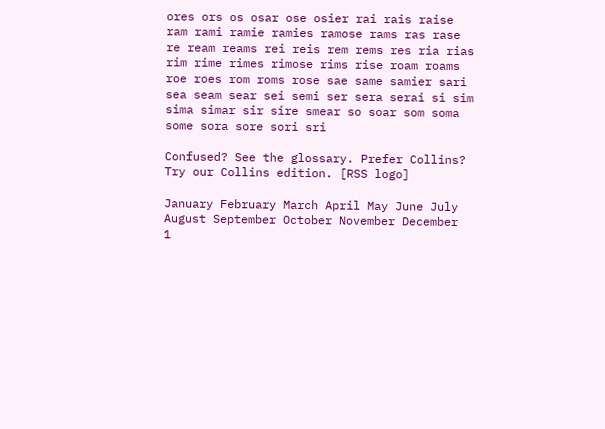ores ors os osar ose osier rai rais raise ram rami ramie ramies ramose rams ras rase re ream reams rei reis rem rems res ria rias rim rime rimes rimose rims rise roam roams roe roes rom roms rose sae same samier sari sea seam sear sei semi ser sera serai si sim sima simar sir sire smear so soar som soma some sora sore sori sri

Confused? See the glossary. Prefer Collins? Try our Collins edition. [RSS logo]

January February March April May June July August September October November December
1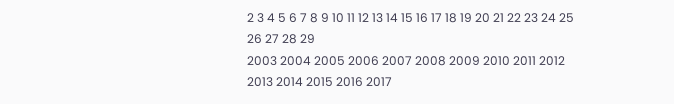2 3 4 5 6 7 8 9 10 11 12 13 14 15 16 17 18 19 20 21 22 23 24 25 26 27 28 29
2003 2004 2005 2006 2007 2008 2009 2010 2011 2012 2013 2014 2015 2016 2017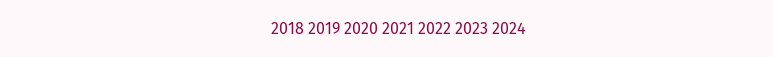2018 2019 2020 2021 2022 2023 2024